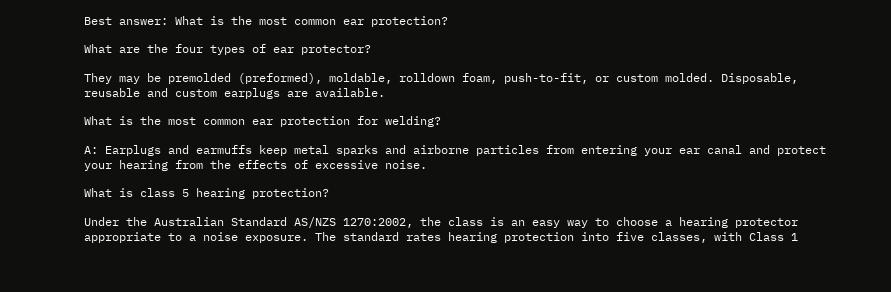Best answer: What is the most common ear protection?

What are the four types of ear protector?

They may be premolded (preformed), moldable, rolldown foam, push-to-fit, or custom molded. Disposable, reusable and custom earplugs are available.

What is the most common ear protection for welding?

A: Earplugs and earmuffs keep metal sparks and airborne particles from entering your ear canal and protect your hearing from the effects of excessive noise.

What is class 5 hearing protection?

Under the Australian Standard AS/NZS 1270:2002, the class is an easy way to choose a hearing protector appropriate to a noise exposure. The standard rates hearing protection into five classes, with Class 1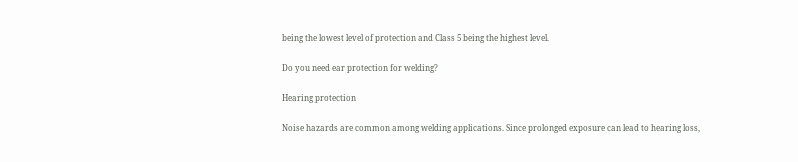being the lowest level of protection and Class 5 being the highest level.

Do you need ear protection for welding?

Hearing protection

Noise hazards are common among welding applications. Since prolonged exposure can lead to hearing loss,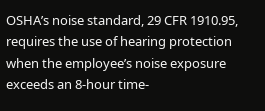OSHA’s noise standard, 29 CFR 1910.95, requires the use of hearing protection when the employee’s noise exposure exceeds an 8-hour time-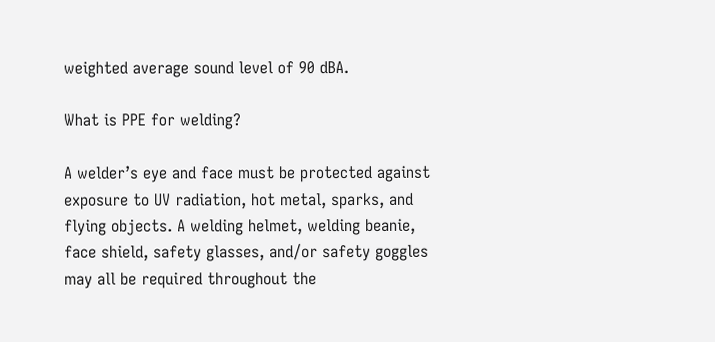weighted average sound level of 90 dBA.

What is PPE for welding?

A welder’s eye and face must be protected against exposure to UV radiation, hot metal, sparks, and flying objects. A welding helmet, welding beanie, face shield, safety glasses, and/or safety goggles may all be required throughout the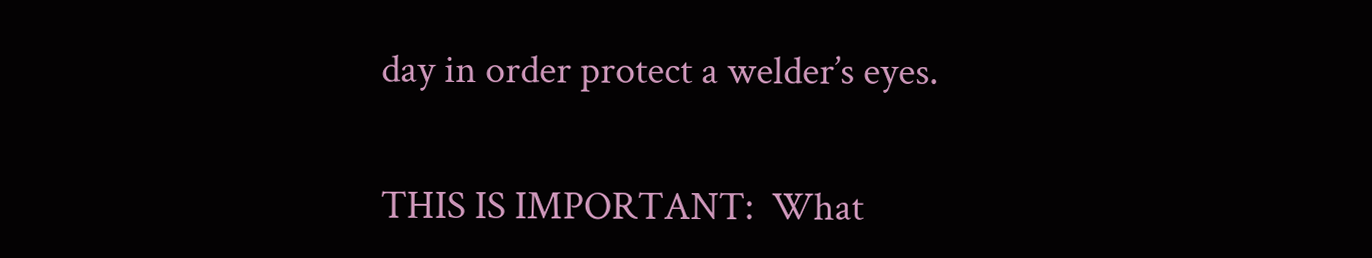day in order protect a welder’s eyes.

THIS IS IMPORTANT:  What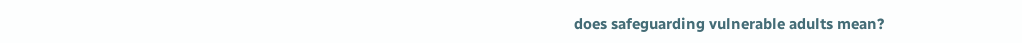does safeguarding vulnerable adults mean?